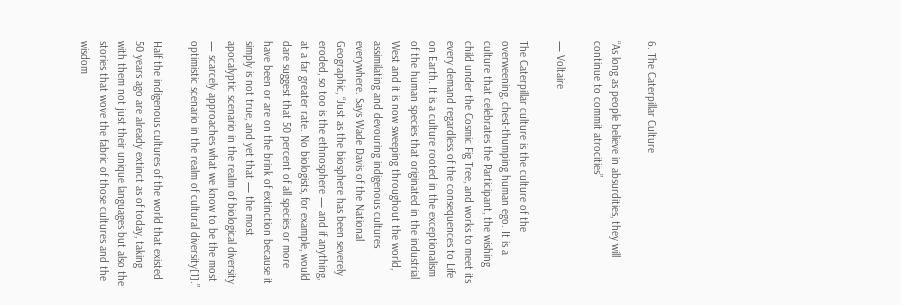6. The Caterpillar Culture

“As long as people believe in absurdities, they will continue to commit atrocities”

— Voltaire

The Caterpillar culture is the culture of the overweening, chest-thumping human ego. It is a culture that celebrates the Participant, the wishing child under the Cosmic Fig Tree, and works to meet its every demand regardless of the consequences to Life on Earth. It is a culture rooted in the exceptionalism of the human species that originated in the industrial West and it is now sweeping throughout the world, assimilating and devouring indigenous cultures everywhere. Says Wade Davis of the National Geographic, “Just as the biosphere has been severely eroded, so too is the ethnosphere — and if anything, at a far greater rate. No biologists, for example, would dare suggest that 50 percent of all species or more have been or are on the brink of extinction because it simply is not true, and yet that — the most apocalyptic scenario in the realm of biological diversity — scarcely approaches what we know to be the most optimistic scenario in the realm of cultural diversity[1].”

Half the indigenous cultures of the world that existed 50 years ago are already extinct as of today, taking with them not just their unique languages but also the stories that wove the fabric of those cultures and the wisdom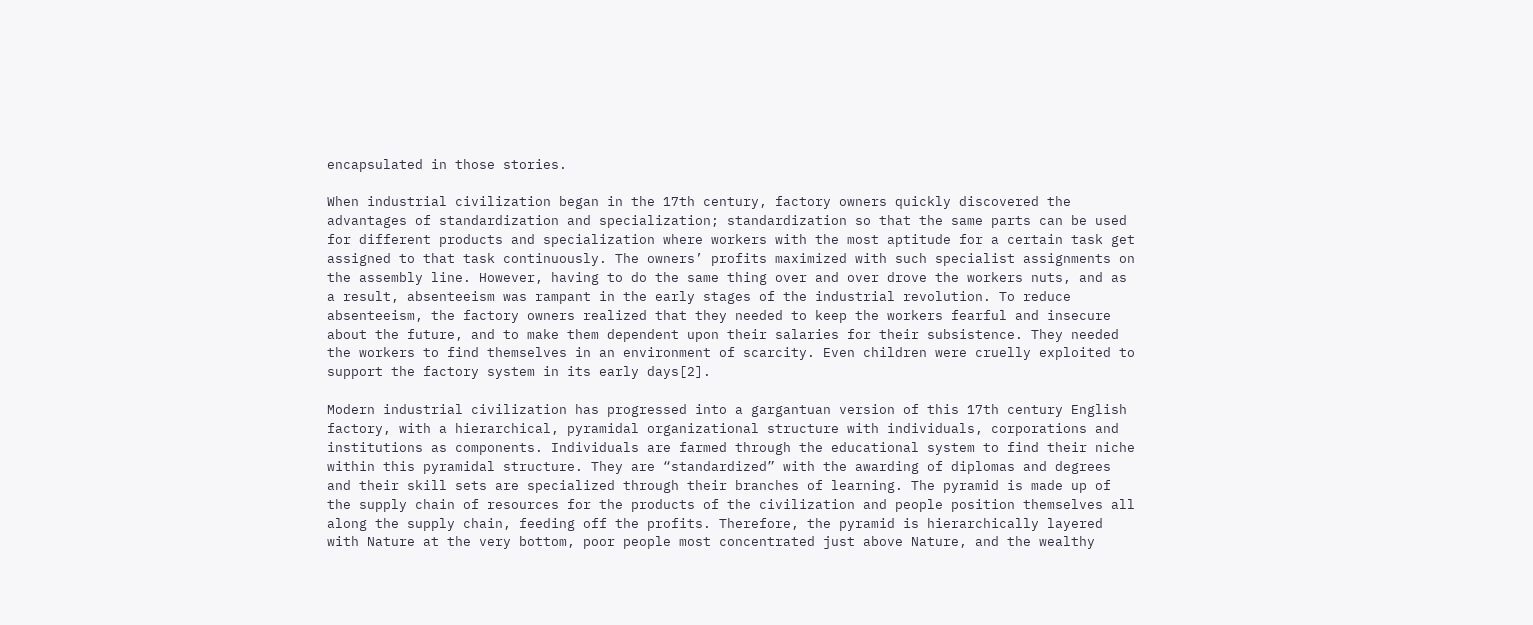encapsulated in those stories.

When industrial civilization began in the 17th century, factory owners quickly discovered the advantages of standardization and specialization; standardization so that the same parts can be used for different products and specialization where workers with the most aptitude for a certain task get assigned to that task continuously. The owners’ profits maximized with such specialist assignments on the assembly line. However, having to do the same thing over and over drove the workers nuts, and as a result, absenteeism was rampant in the early stages of the industrial revolution. To reduce absenteeism, the factory owners realized that they needed to keep the workers fearful and insecure about the future, and to make them dependent upon their salaries for their subsistence. They needed the workers to find themselves in an environment of scarcity. Even children were cruelly exploited to support the factory system in its early days[2].

Modern industrial civilization has progressed into a gargantuan version of this 17th century English factory, with a hierarchical, pyramidal organizational structure with individuals, corporations and institutions as components. Individuals are farmed through the educational system to find their niche within this pyramidal structure. They are “standardized” with the awarding of diplomas and degrees and their skill sets are specialized through their branches of learning. The pyramid is made up of the supply chain of resources for the products of the civilization and people position themselves all along the supply chain, feeding off the profits. Therefore, the pyramid is hierarchically layered with Nature at the very bottom, poor people most concentrated just above Nature, and the wealthy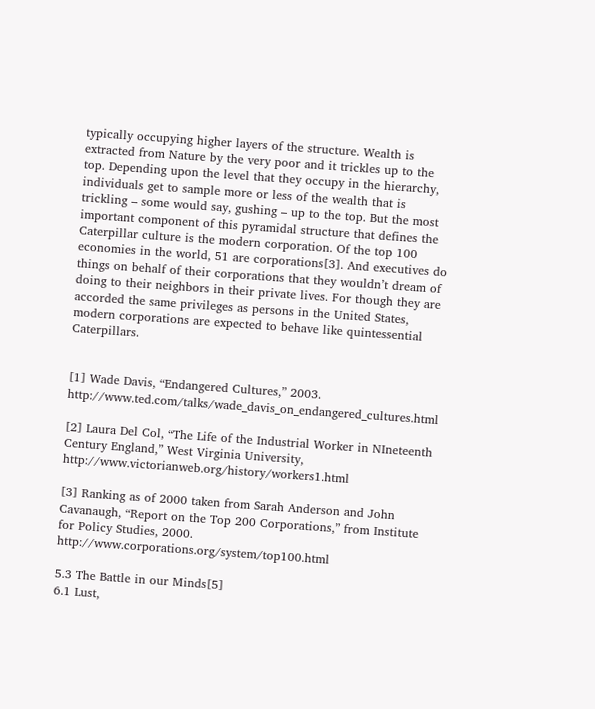typically occupying higher layers of the structure. Wealth is extracted from Nature by the very poor and it trickles up to the top. Depending upon the level that they occupy in the hierarchy, individuals get to sample more or less of the wealth that is trickling – some would say, gushing – up to the top. But the most important component of this pyramidal structure that defines the Caterpillar culture is the modern corporation. Of the top 100 economies in the world, 51 are corporations[3]. And executives do things on behalf of their corporations that they wouldn’t dream of doing to their neighbors in their private lives. For though they are accorded the same privileges as persons in the United States, modern corporations are expected to behave like quintessential Caterpillars.


[1] Wade Davis, “Endangered Cultures,” 2003. http://www.ted.com/talks/wade_davis_on_endangered_cultures.html

[2] Laura Del Col, “The Life of the Industrial Worker in NIneteenth Century England,” West Virginia University, http://www.victorianweb.org/history/workers1.html

[3] Ranking as of 2000 taken from Sarah Anderson and John Cavanaugh, “Report on the Top 200 Corporations,” from Institute for Policy Studies, 2000. http://www.corporations.org/system/top100.html

5.3 The Battle in our Minds[5]
6.1 Lust,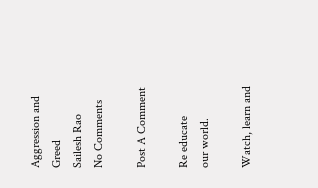Aggression and Greed
Sailesh Rao
No Comments

Post A Comment

Re educate
our world.

Watch, learn and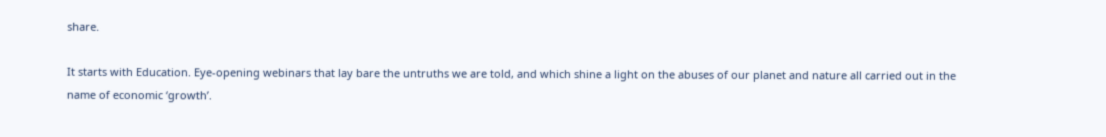share.

It starts with Education. Eye-opening webinars that lay bare the untruths we are told, and which shine a light on the abuses of our planet and nature all carried out in the name of economic ‘growth’.